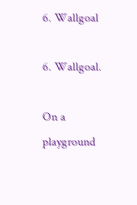6. Wallgoal

6. Wallgoal.

On a playground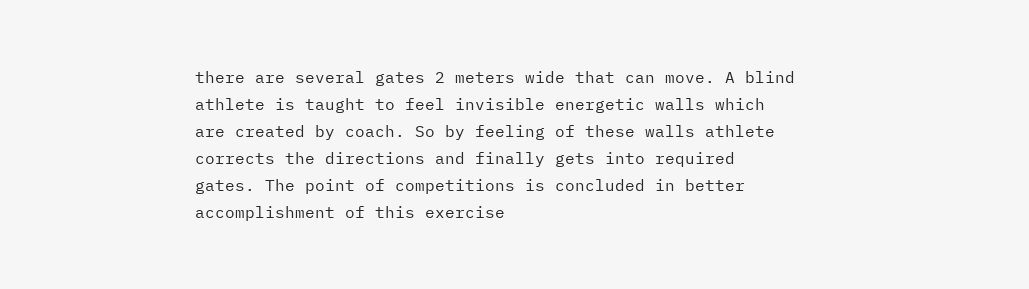there are several gates 2 meters wide that can move. A blind athlete is taught to feel invisible energetic walls which are created by coach. So by feeling of these walls athlete corrects the directions and finally gets into required gates. The point of competitions is concluded in better accomplishment of this exercise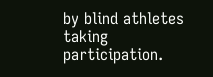by blind athletes taking participation.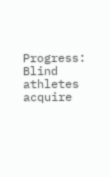Progress: Blind athletes acquire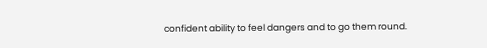confident ability to feel dangers and to go them round.